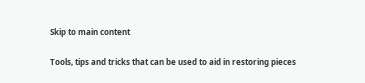Skip to main content

Tools, tips and tricks that can be used to aid in restoring pieces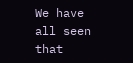We have all seen that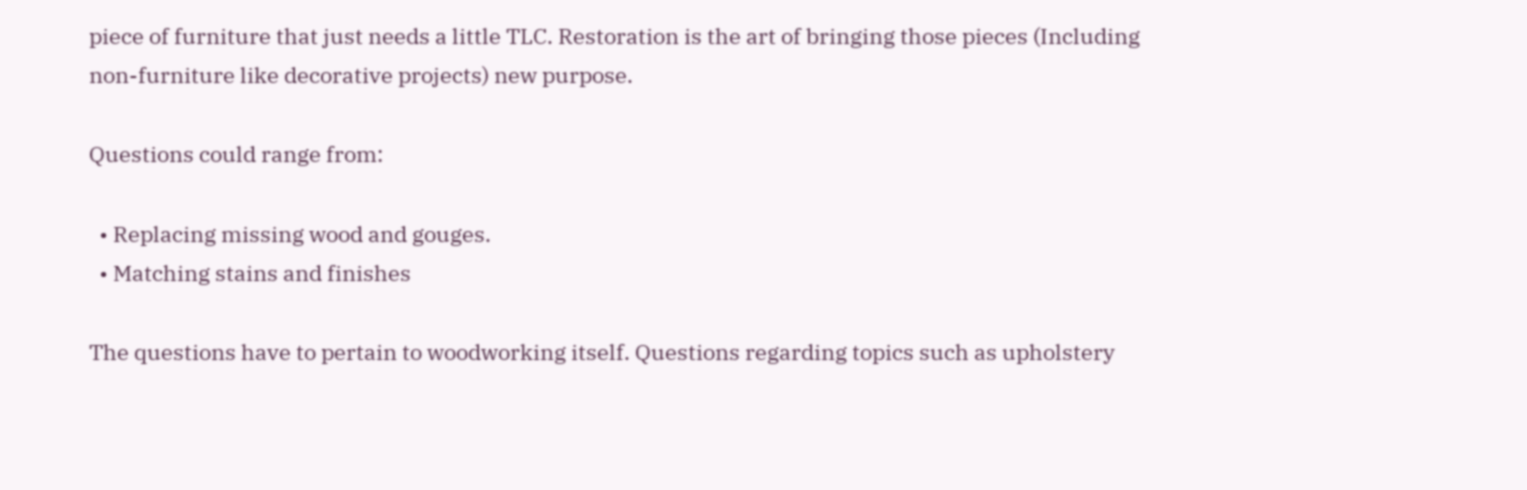piece of furniture that just needs a little TLC. Restoration is the art of bringing those pieces (Including non-furniture like decorative projects) new purpose.

Questions could range from:

  • Replacing missing wood and gouges.
  • Matching stains and finishes

The questions have to pertain to woodworking itself. Questions regarding topics such as upholstery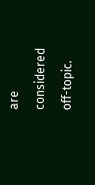are considered off-topic.